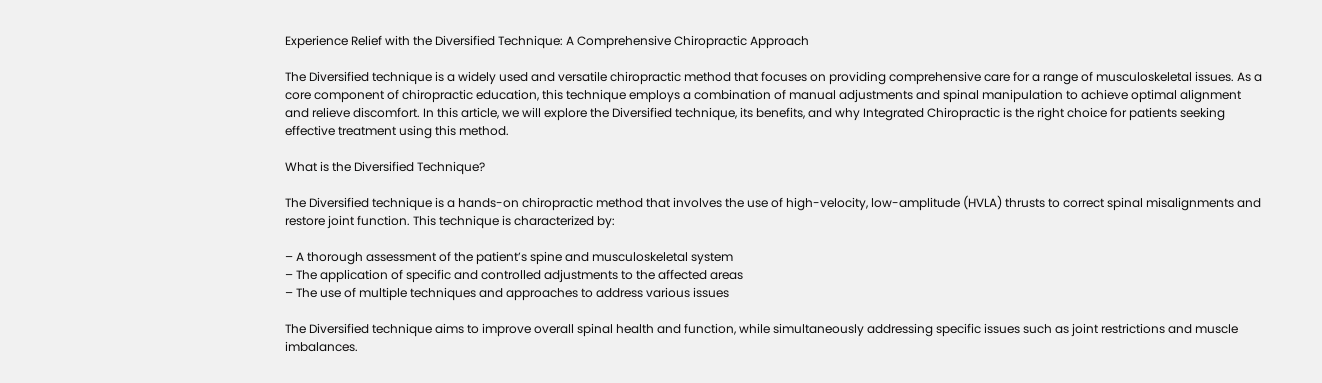Experience Relief with the Diversified Technique: A Comprehensive Chiropractic Approach

The Diversified technique is a widely used and versatile chiropractic method that focuses on providing comprehensive care for a range of musculoskeletal issues. As a core component of chiropractic education, this technique employs a combination of manual adjustments and spinal manipulation to achieve optimal alignment and relieve discomfort. In this article, we will explore the Diversified technique, its benefits, and why Integrated Chiropractic is the right choice for patients seeking effective treatment using this method.

What is the Diversified Technique?

The Diversified technique is a hands-on chiropractic method that involves the use of high-velocity, low-amplitude (HVLA) thrusts to correct spinal misalignments and restore joint function. This technique is characterized by:

– A thorough assessment of the patient’s spine and musculoskeletal system
– The application of specific and controlled adjustments to the affected areas
– The use of multiple techniques and approaches to address various issues

The Diversified technique aims to improve overall spinal health and function, while simultaneously addressing specific issues such as joint restrictions and muscle imbalances.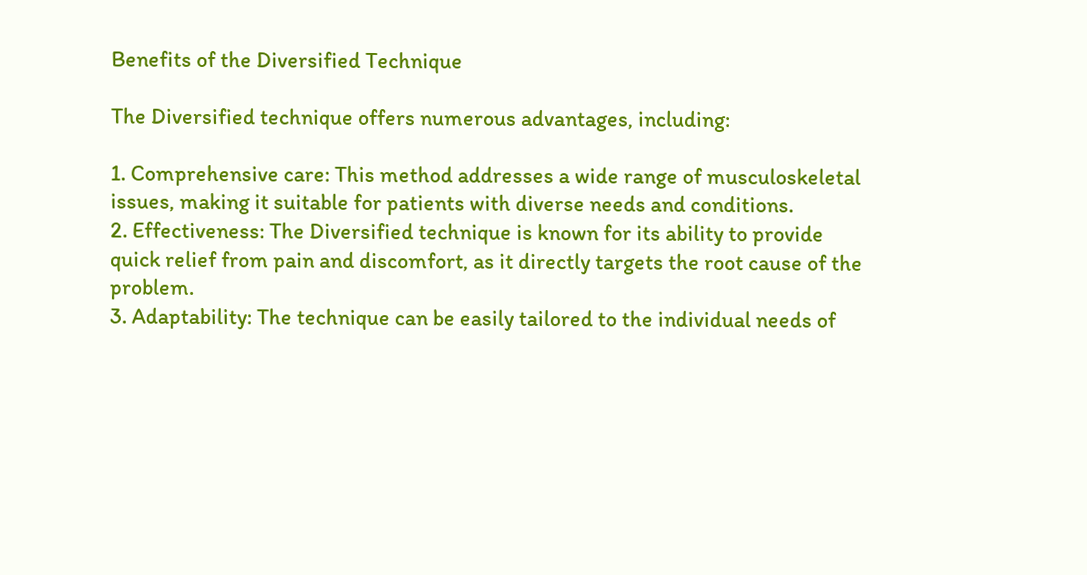Benefits of the Diversified Technique

The Diversified technique offers numerous advantages, including:

1. Comprehensive care: This method addresses a wide range of musculoskeletal issues, making it suitable for patients with diverse needs and conditions.
2. Effectiveness: The Diversified technique is known for its ability to provide quick relief from pain and discomfort, as it directly targets the root cause of the problem.
3. Adaptability: The technique can be easily tailored to the individual needs of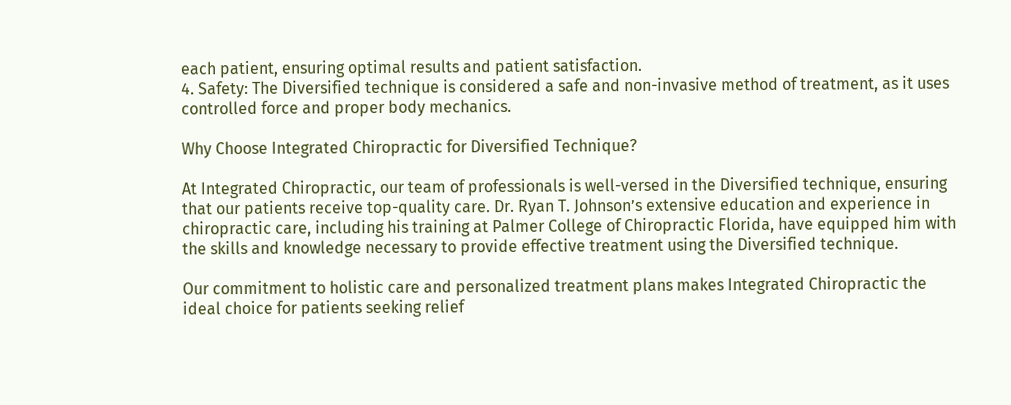each patient, ensuring optimal results and patient satisfaction.
4. Safety: The Diversified technique is considered a safe and non-invasive method of treatment, as it uses controlled force and proper body mechanics.

Why Choose Integrated Chiropractic for Diversified Technique?

At Integrated Chiropractic, our team of professionals is well-versed in the Diversified technique, ensuring that our patients receive top-quality care. Dr. Ryan T. Johnson’s extensive education and experience in chiropractic care, including his training at Palmer College of Chiropractic Florida, have equipped him with the skills and knowledge necessary to provide effective treatment using the Diversified technique.

Our commitment to holistic care and personalized treatment plans makes Integrated Chiropractic the ideal choice for patients seeking relief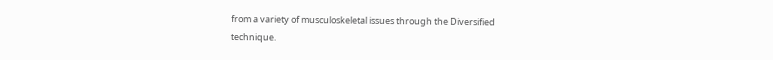from a variety of musculoskeletal issues through the Diversified technique.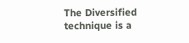The Diversified technique is a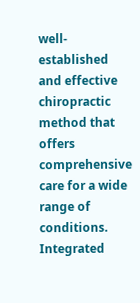well-established and effective chiropractic method that offers comprehensive care for a wide range of conditions. Integrated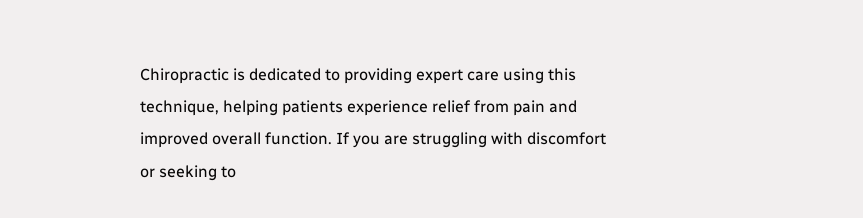Chiropractic is dedicated to providing expert care using this technique, helping patients experience relief from pain and improved overall function. If you are struggling with discomfort or seeking to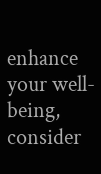enhance your well-being, consider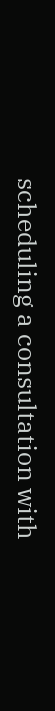scheduling a consultation with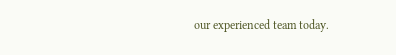our experienced team today.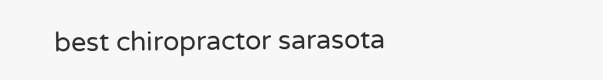best chiropractor sarasota